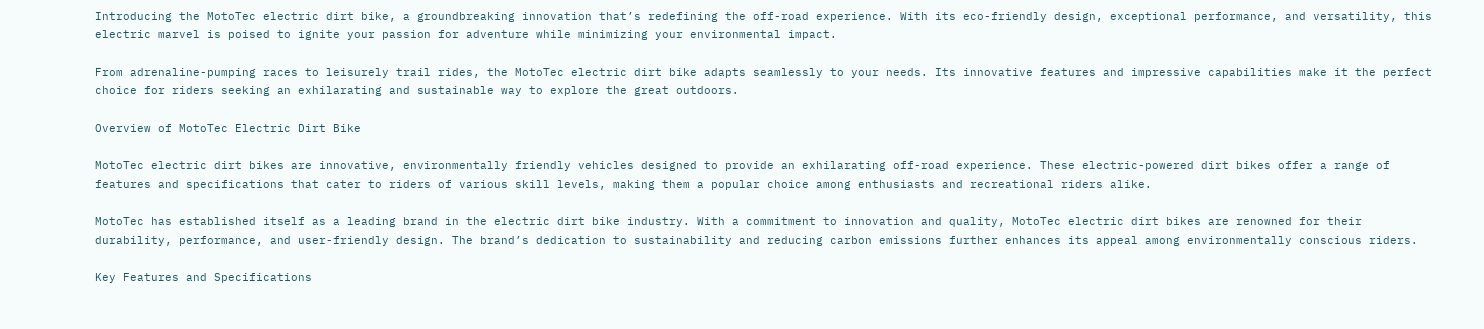Introducing the MotoTec electric dirt bike, a groundbreaking innovation that’s redefining the off-road experience. With its eco-friendly design, exceptional performance, and versatility, this electric marvel is poised to ignite your passion for adventure while minimizing your environmental impact.

From adrenaline-pumping races to leisurely trail rides, the MotoTec electric dirt bike adapts seamlessly to your needs. Its innovative features and impressive capabilities make it the perfect choice for riders seeking an exhilarating and sustainable way to explore the great outdoors.

Overview of MotoTec Electric Dirt Bike

MotoTec electric dirt bikes are innovative, environmentally friendly vehicles designed to provide an exhilarating off-road experience. These electric-powered dirt bikes offer a range of features and specifications that cater to riders of various skill levels, making them a popular choice among enthusiasts and recreational riders alike.

MotoTec has established itself as a leading brand in the electric dirt bike industry. With a commitment to innovation and quality, MotoTec electric dirt bikes are renowned for their durability, performance, and user-friendly design. The brand’s dedication to sustainability and reducing carbon emissions further enhances its appeal among environmentally conscious riders.

Key Features and Specifications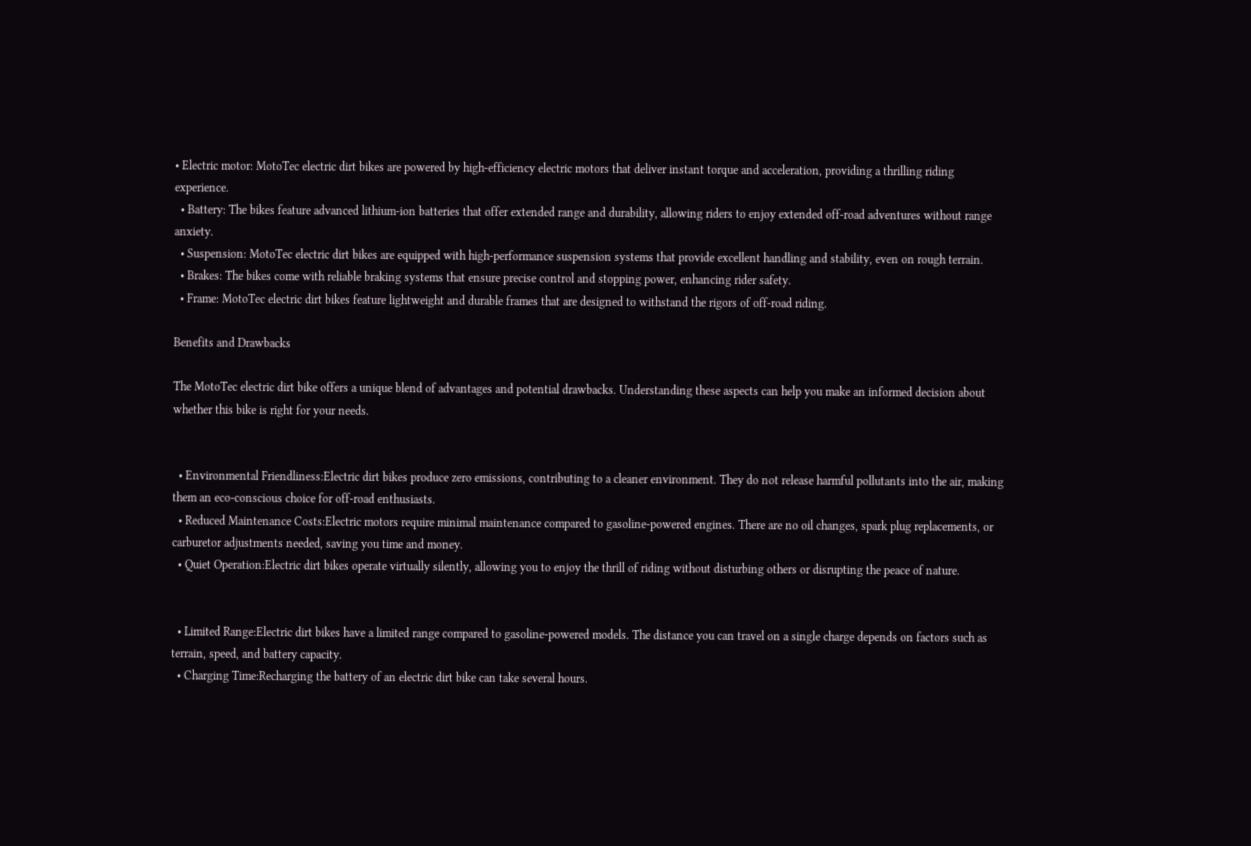• Electric motor: MotoTec electric dirt bikes are powered by high-efficiency electric motors that deliver instant torque and acceleration, providing a thrilling riding experience.
  • Battery: The bikes feature advanced lithium-ion batteries that offer extended range and durability, allowing riders to enjoy extended off-road adventures without range anxiety.
  • Suspension: MotoTec electric dirt bikes are equipped with high-performance suspension systems that provide excellent handling and stability, even on rough terrain.
  • Brakes: The bikes come with reliable braking systems that ensure precise control and stopping power, enhancing rider safety.
  • Frame: MotoTec electric dirt bikes feature lightweight and durable frames that are designed to withstand the rigors of off-road riding.

Benefits and Drawbacks

The MotoTec electric dirt bike offers a unique blend of advantages and potential drawbacks. Understanding these aspects can help you make an informed decision about whether this bike is right for your needs.


  • Environmental Friendliness:Electric dirt bikes produce zero emissions, contributing to a cleaner environment. They do not release harmful pollutants into the air, making them an eco-conscious choice for off-road enthusiasts.
  • Reduced Maintenance Costs:Electric motors require minimal maintenance compared to gasoline-powered engines. There are no oil changes, spark plug replacements, or carburetor adjustments needed, saving you time and money.
  • Quiet Operation:Electric dirt bikes operate virtually silently, allowing you to enjoy the thrill of riding without disturbing others or disrupting the peace of nature.


  • Limited Range:Electric dirt bikes have a limited range compared to gasoline-powered models. The distance you can travel on a single charge depends on factors such as terrain, speed, and battery capacity.
  • Charging Time:Recharging the battery of an electric dirt bike can take several hours.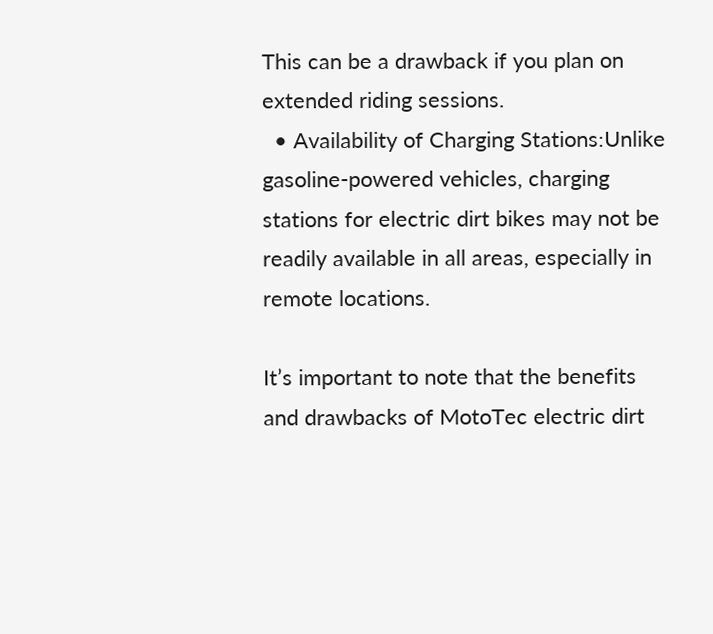This can be a drawback if you plan on extended riding sessions.
  • Availability of Charging Stations:Unlike gasoline-powered vehicles, charging stations for electric dirt bikes may not be readily available in all areas, especially in remote locations.

It’s important to note that the benefits and drawbacks of MotoTec electric dirt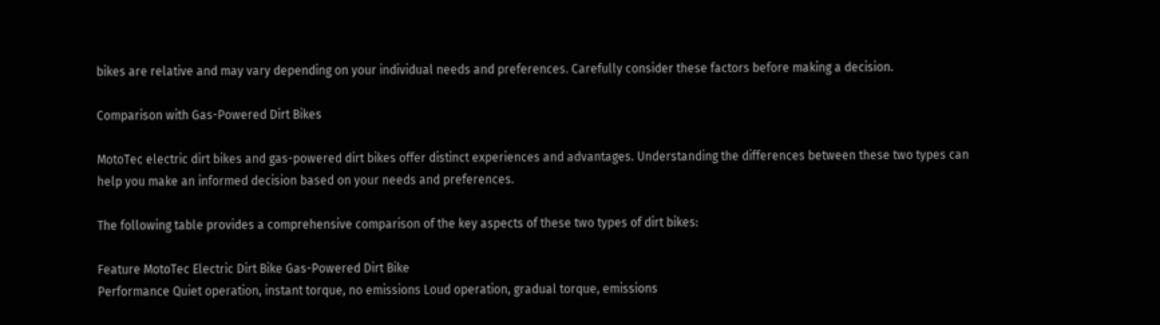bikes are relative and may vary depending on your individual needs and preferences. Carefully consider these factors before making a decision.

Comparison with Gas-Powered Dirt Bikes

MotoTec electric dirt bikes and gas-powered dirt bikes offer distinct experiences and advantages. Understanding the differences between these two types can help you make an informed decision based on your needs and preferences.

The following table provides a comprehensive comparison of the key aspects of these two types of dirt bikes:

Feature MotoTec Electric Dirt Bike Gas-Powered Dirt Bike
Performance Quiet operation, instant torque, no emissions Loud operation, gradual torque, emissions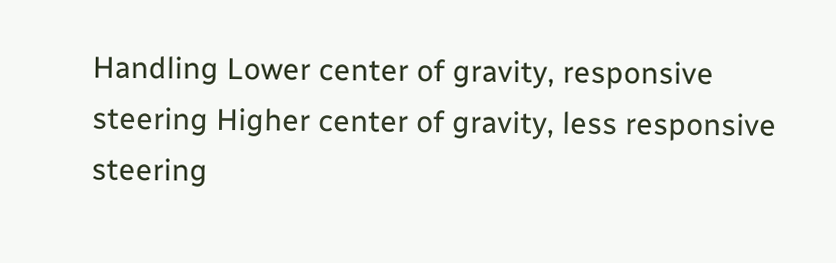Handling Lower center of gravity, responsive steering Higher center of gravity, less responsive steering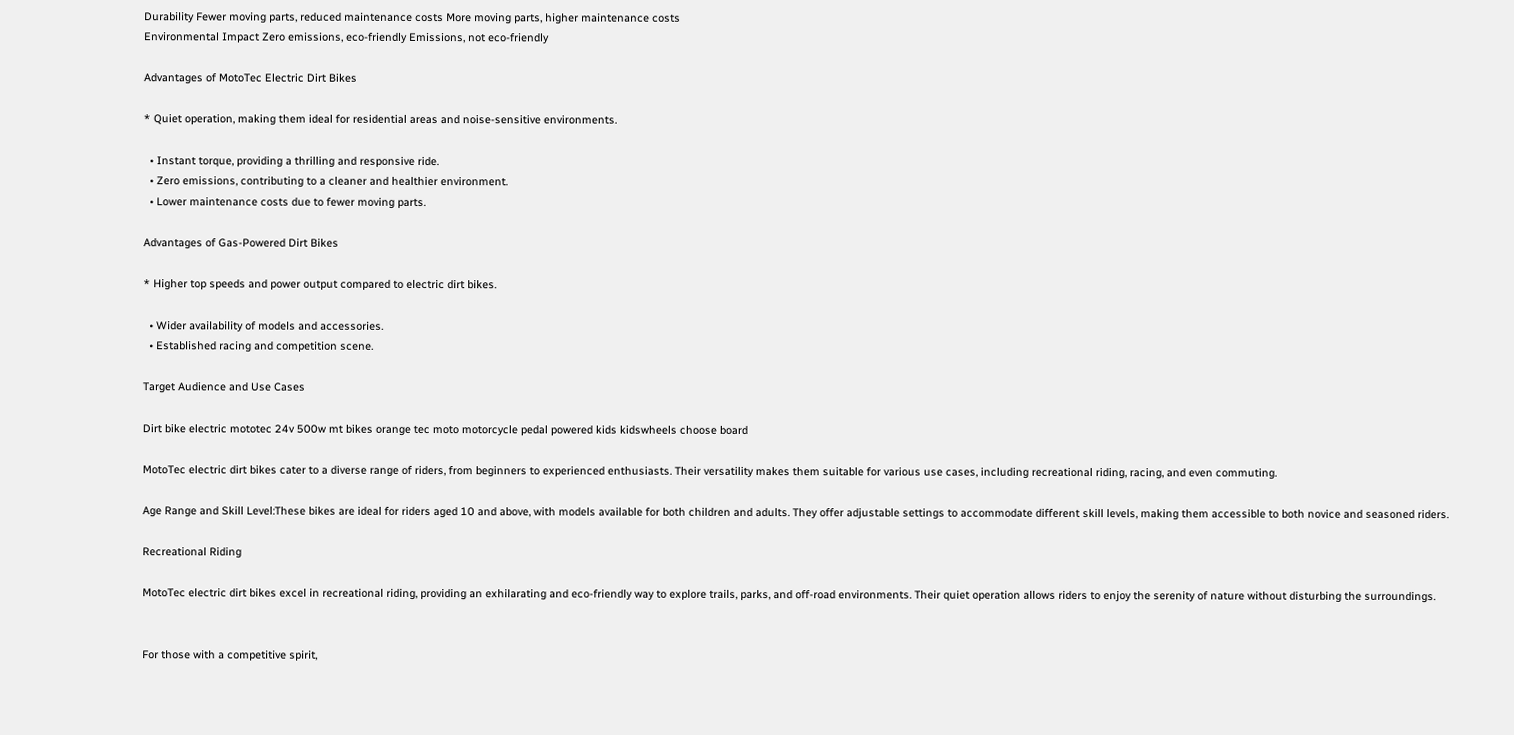Durability Fewer moving parts, reduced maintenance costs More moving parts, higher maintenance costs
Environmental Impact Zero emissions, eco-friendly Emissions, not eco-friendly

Advantages of MotoTec Electric Dirt Bikes

* Quiet operation, making them ideal for residential areas and noise-sensitive environments.

  • Instant torque, providing a thrilling and responsive ride.
  • Zero emissions, contributing to a cleaner and healthier environment.
  • Lower maintenance costs due to fewer moving parts.

Advantages of Gas-Powered Dirt Bikes

* Higher top speeds and power output compared to electric dirt bikes.

  • Wider availability of models and accessories.
  • Established racing and competition scene.

Target Audience and Use Cases

Dirt bike electric mototec 24v 500w mt bikes orange tec moto motorcycle pedal powered kids kidswheels choose board

MotoTec electric dirt bikes cater to a diverse range of riders, from beginners to experienced enthusiasts. Their versatility makes them suitable for various use cases, including recreational riding, racing, and even commuting.

Age Range and Skill Level:These bikes are ideal for riders aged 10 and above, with models available for both children and adults. They offer adjustable settings to accommodate different skill levels, making them accessible to both novice and seasoned riders.

Recreational Riding

MotoTec electric dirt bikes excel in recreational riding, providing an exhilarating and eco-friendly way to explore trails, parks, and off-road environments. Their quiet operation allows riders to enjoy the serenity of nature without disturbing the surroundings.


For those with a competitive spirit,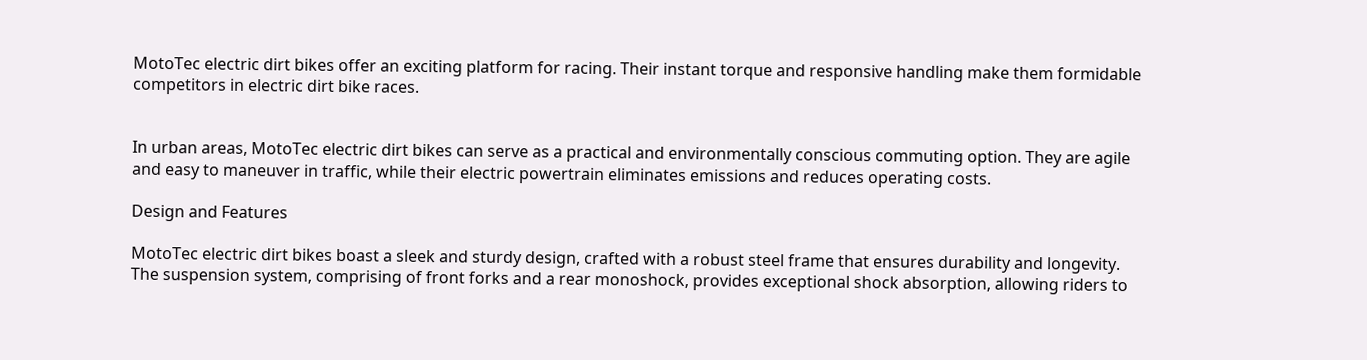MotoTec electric dirt bikes offer an exciting platform for racing. Their instant torque and responsive handling make them formidable competitors in electric dirt bike races.


In urban areas, MotoTec electric dirt bikes can serve as a practical and environmentally conscious commuting option. They are agile and easy to maneuver in traffic, while their electric powertrain eliminates emissions and reduces operating costs.

Design and Features

MotoTec electric dirt bikes boast a sleek and sturdy design, crafted with a robust steel frame that ensures durability and longevity. The suspension system, comprising of front forks and a rear monoshock, provides exceptional shock absorption, allowing riders to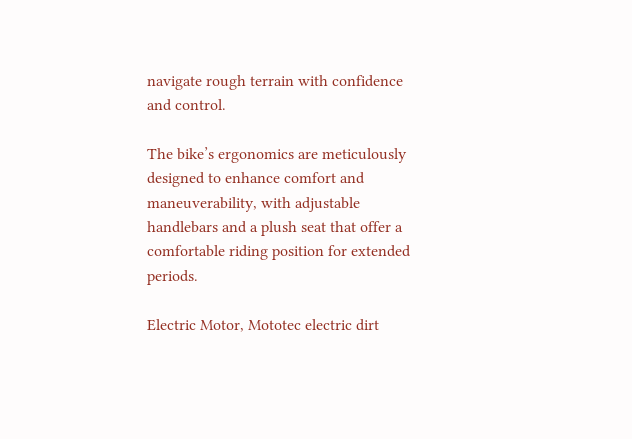navigate rough terrain with confidence and control.

The bike’s ergonomics are meticulously designed to enhance comfort and maneuverability, with adjustable handlebars and a plush seat that offer a comfortable riding position for extended periods.

Electric Motor, Mototec electric dirt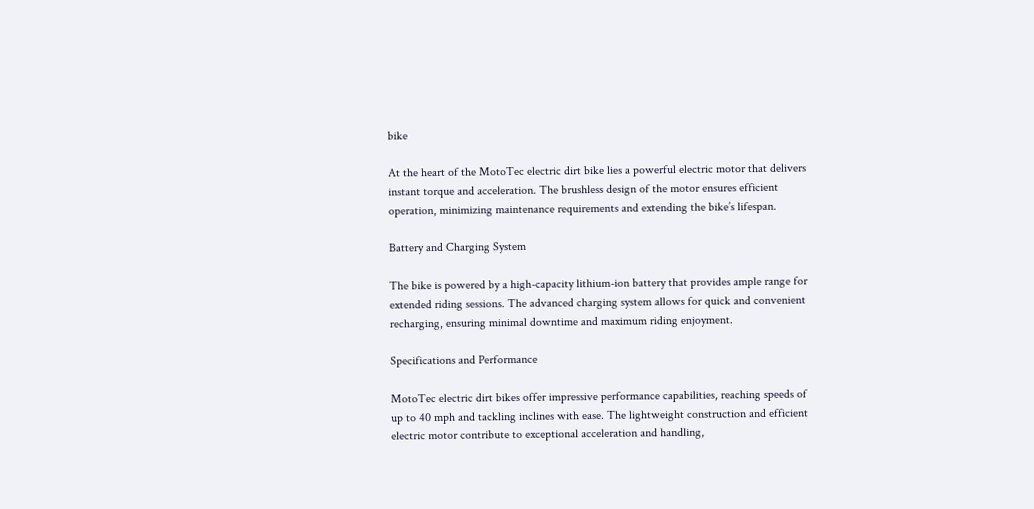bike

At the heart of the MotoTec electric dirt bike lies a powerful electric motor that delivers instant torque and acceleration. The brushless design of the motor ensures efficient operation, minimizing maintenance requirements and extending the bike’s lifespan.

Battery and Charging System

The bike is powered by a high-capacity lithium-ion battery that provides ample range for extended riding sessions. The advanced charging system allows for quick and convenient recharging, ensuring minimal downtime and maximum riding enjoyment.

Specifications and Performance

MotoTec electric dirt bikes offer impressive performance capabilities, reaching speeds of up to 40 mph and tackling inclines with ease. The lightweight construction and efficient electric motor contribute to exceptional acceleration and handling,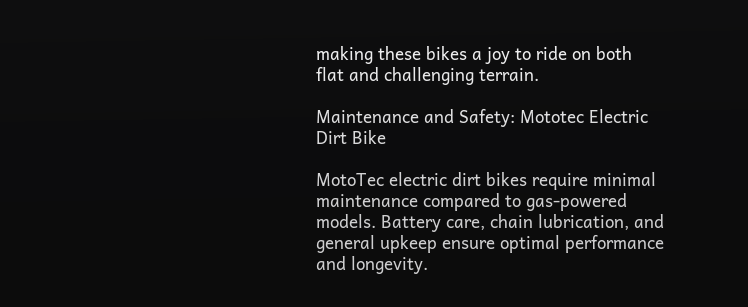making these bikes a joy to ride on both flat and challenging terrain.

Maintenance and Safety: Mototec Electric Dirt Bike

MotoTec electric dirt bikes require minimal maintenance compared to gas-powered models. Battery care, chain lubrication, and general upkeep ensure optimal performance and longevity.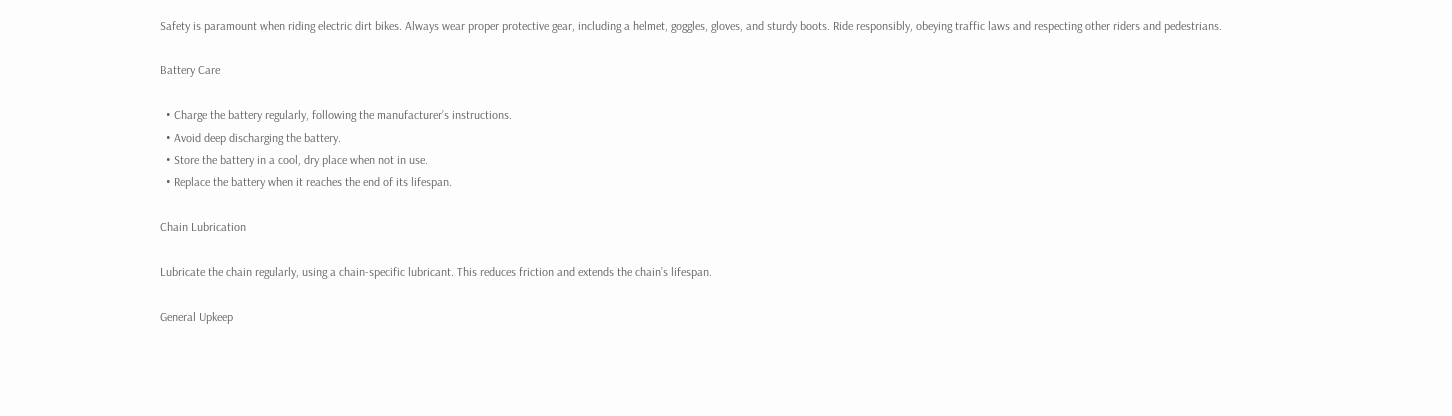Safety is paramount when riding electric dirt bikes. Always wear proper protective gear, including a helmet, goggles, gloves, and sturdy boots. Ride responsibly, obeying traffic laws and respecting other riders and pedestrians.

Battery Care

  • Charge the battery regularly, following the manufacturer’s instructions.
  • Avoid deep discharging the battery.
  • Store the battery in a cool, dry place when not in use.
  • Replace the battery when it reaches the end of its lifespan.

Chain Lubrication

Lubricate the chain regularly, using a chain-specific lubricant. This reduces friction and extends the chain’s lifespan.

General Upkeep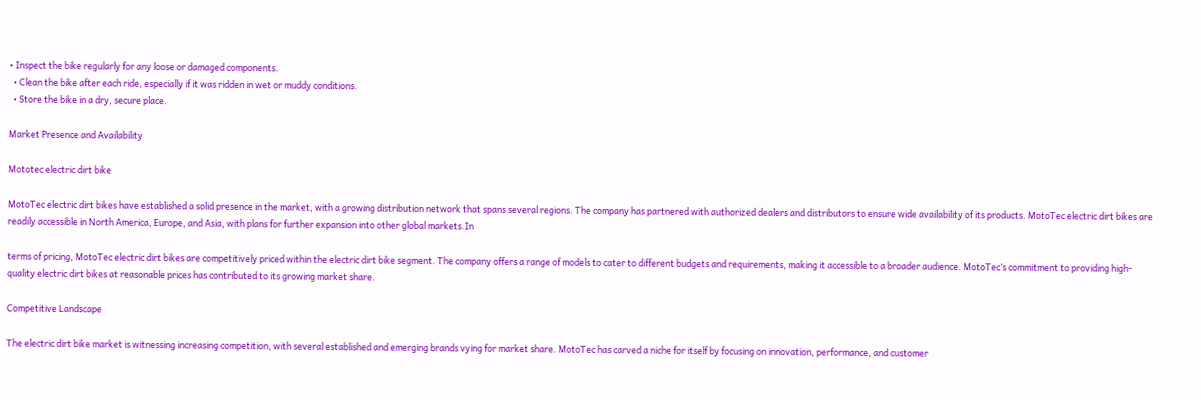• Inspect the bike regularly for any loose or damaged components.
  • Clean the bike after each ride, especially if it was ridden in wet or muddy conditions.
  • Store the bike in a dry, secure place.

Market Presence and Availability

Mototec electric dirt bike

MotoTec electric dirt bikes have established a solid presence in the market, with a growing distribution network that spans several regions. The company has partnered with authorized dealers and distributors to ensure wide availability of its products. MotoTec electric dirt bikes are readily accessible in North America, Europe, and Asia, with plans for further expansion into other global markets.In

terms of pricing, MotoTec electric dirt bikes are competitively priced within the electric dirt bike segment. The company offers a range of models to cater to different budgets and requirements, making it accessible to a broader audience. MotoTec’s commitment to providing high-quality electric dirt bikes at reasonable prices has contributed to its growing market share.

Competitive Landscape

The electric dirt bike market is witnessing increasing competition, with several established and emerging brands vying for market share. MotoTec has carved a niche for itself by focusing on innovation, performance, and customer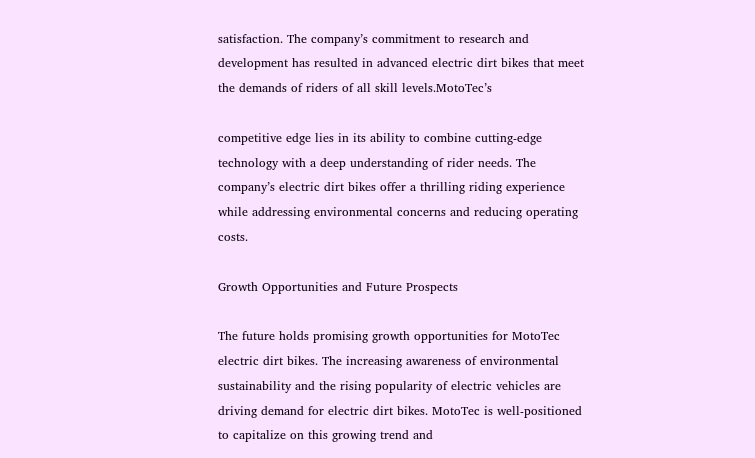satisfaction. The company’s commitment to research and development has resulted in advanced electric dirt bikes that meet the demands of riders of all skill levels.MotoTec’s

competitive edge lies in its ability to combine cutting-edge technology with a deep understanding of rider needs. The company’s electric dirt bikes offer a thrilling riding experience while addressing environmental concerns and reducing operating costs.

Growth Opportunities and Future Prospects

The future holds promising growth opportunities for MotoTec electric dirt bikes. The increasing awareness of environmental sustainability and the rising popularity of electric vehicles are driving demand for electric dirt bikes. MotoTec is well-positioned to capitalize on this growing trend and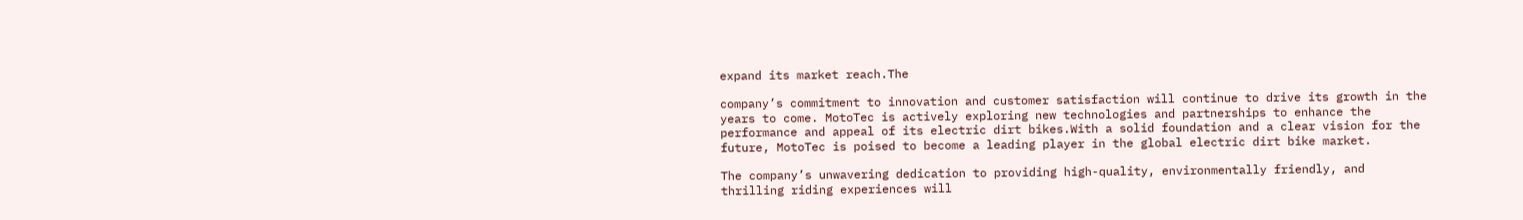expand its market reach.The

company’s commitment to innovation and customer satisfaction will continue to drive its growth in the years to come. MotoTec is actively exploring new technologies and partnerships to enhance the performance and appeal of its electric dirt bikes.With a solid foundation and a clear vision for the future, MotoTec is poised to become a leading player in the global electric dirt bike market.

The company’s unwavering dedication to providing high-quality, environmentally friendly, and thrilling riding experiences will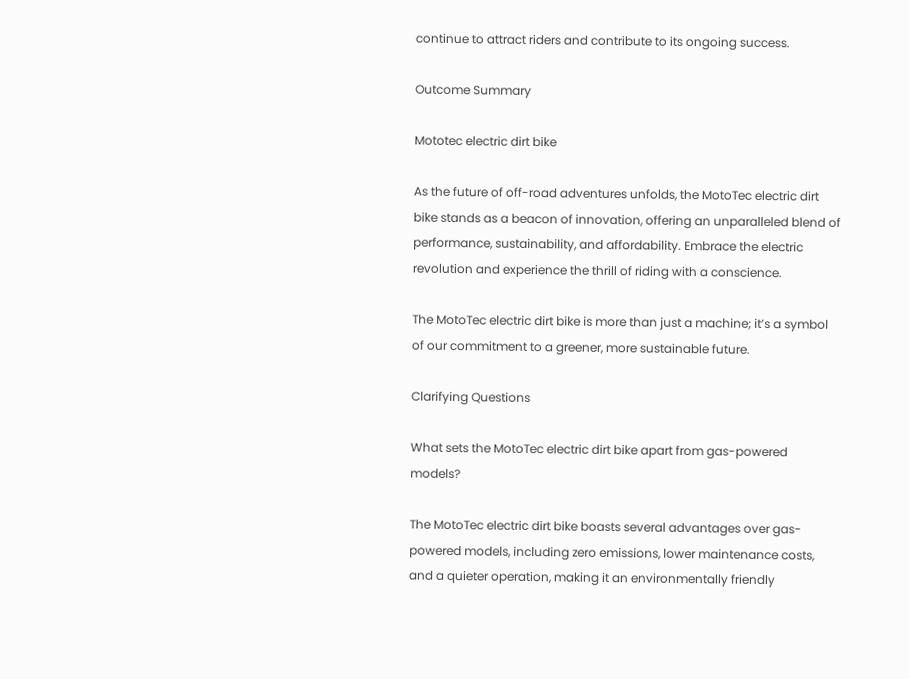continue to attract riders and contribute to its ongoing success.

Outcome Summary

Mototec electric dirt bike

As the future of off-road adventures unfolds, the MotoTec electric dirt bike stands as a beacon of innovation, offering an unparalleled blend of performance, sustainability, and affordability. Embrace the electric revolution and experience the thrill of riding with a conscience.

The MotoTec electric dirt bike is more than just a machine; it’s a symbol of our commitment to a greener, more sustainable future.

Clarifying Questions

What sets the MotoTec electric dirt bike apart from gas-powered models?

The MotoTec electric dirt bike boasts several advantages over gas-powered models, including zero emissions, lower maintenance costs, and a quieter operation, making it an environmentally friendly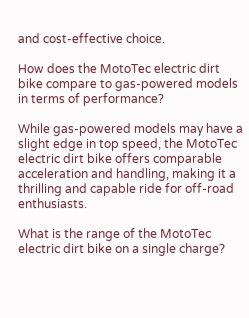and cost-effective choice.

How does the MotoTec electric dirt bike compare to gas-powered models in terms of performance?

While gas-powered models may have a slight edge in top speed, the MotoTec electric dirt bike offers comparable acceleration and handling, making it a thrilling and capable ride for off-road enthusiasts.

What is the range of the MotoTec electric dirt bike on a single charge?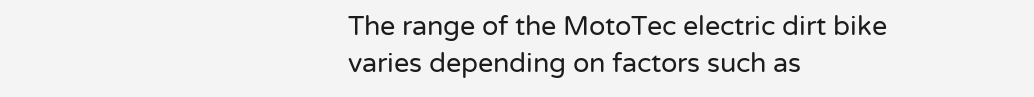The range of the MotoTec electric dirt bike varies depending on factors such as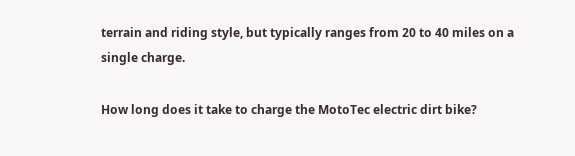terrain and riding style, but typically ranges from 20 to 40 miles on a single charge.

How long does it take to charge the MotoTec electric dirt bike?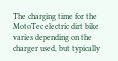The charging time for the MotoTec electric dirt bike varies depending on the charger used, but typically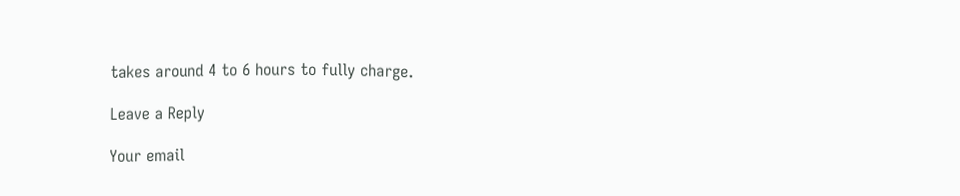takes around 4 to 6 hours to fully charge.

Leave a Reply

Your email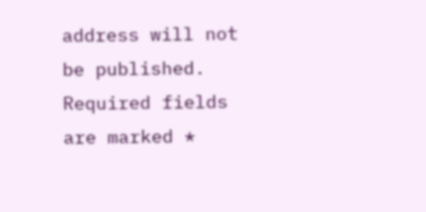address will not be published. Required fields are marked *